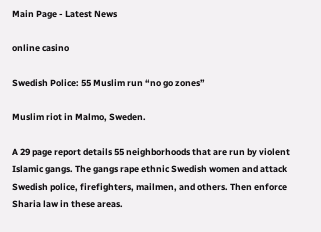Main Page - Latest News

online casino

Swedish Police: 55 Muslim run “no go zones”

Muslim riot in Malmo, Sweden.

A 29 page report details 55 neighborhoods that are run by violent Islamic gangs. The gangs rape ethnic Swedish women and attack Swedish police, firefighters, mailmen, and others. Then enforce Sharia law in these areas.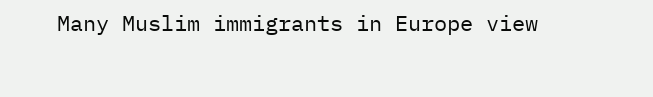Many Muslim immigrants in Europe view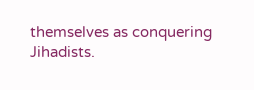themselves as conquering Jihadists.